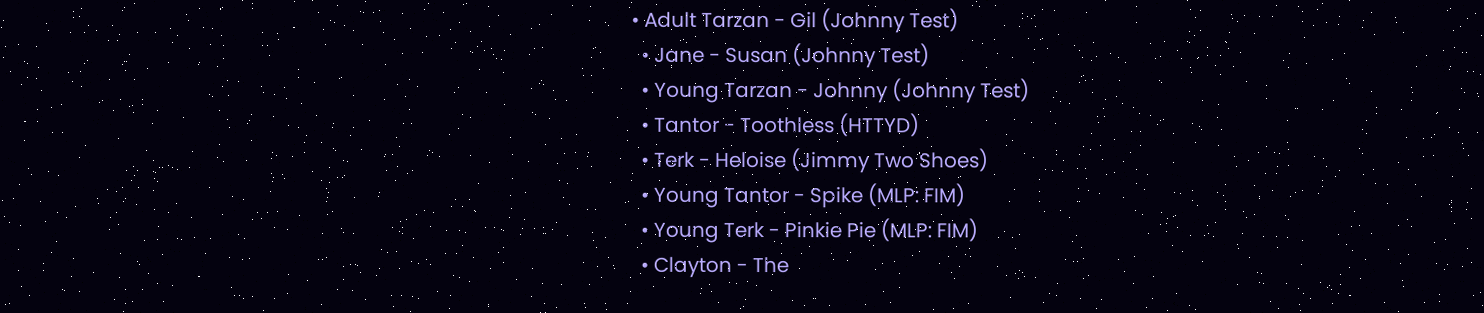• Adult Tarzan - Gil (Johnny Test)
  • Jane - Susan (Johnny Test)
  • Young Tarzan - Johnny (Johnny Test)
  • Tantor - Toothless (HTTYD)
  • Terk - Heloise (Jimmy Two Shoes)
  • Young Tantor - Spike (MLP: FIM)
  • Young Terk - Pinkie Pie (MLP: FIM)
  • Clayton - The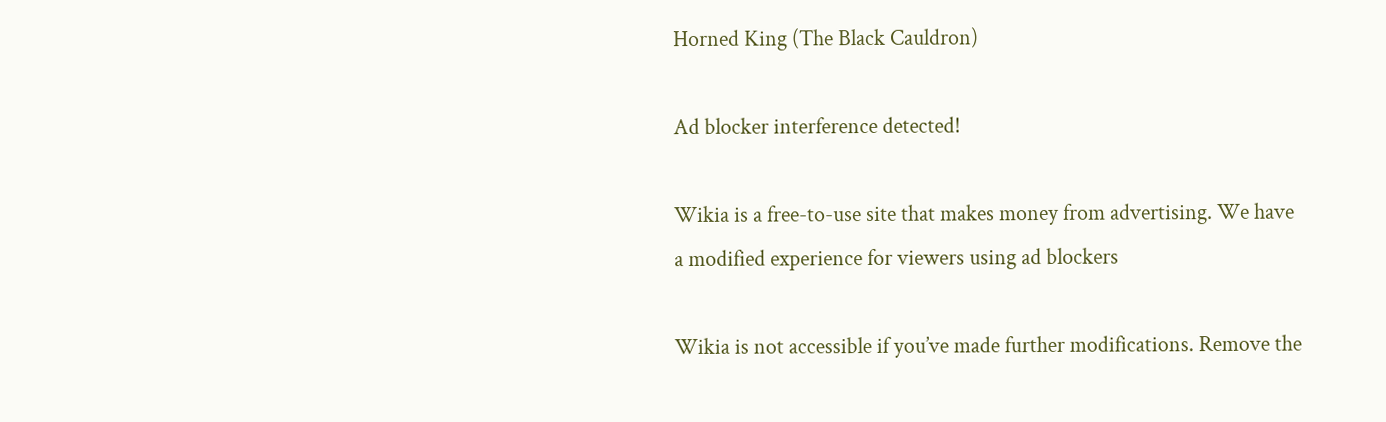Horned King (The Black Cauldron)

Ad blocker interference detected!

Wikia is a free-to-use site that makes money from advertising. We have a modified experience for viewers using ad blockers

Wikia is not accessible if you’ve made further modifications. Remove the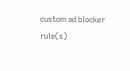custom ad blocker rule(s)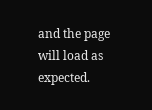and the page will load as expected.